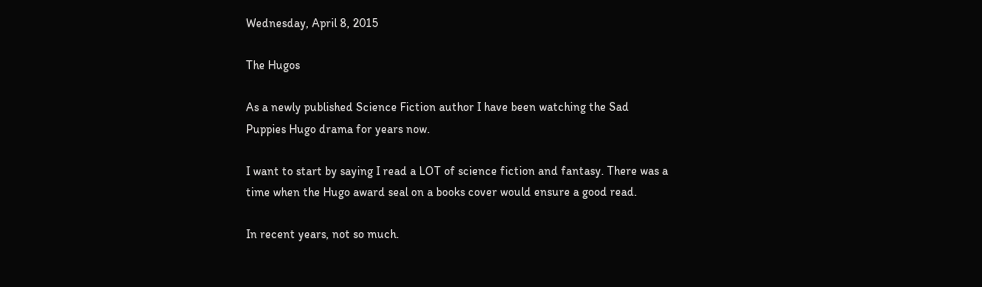Wednesday, April 8, 2015

The Hugos

As a newly published Science Fiction author I have been watching the Sad Puppies Hugo drama for years now.

I want to start by saying I read a LOT of science fiction and fantasy. There was a time when the Hugo award seal on a books cover would ensure a good read.

In recent years, not so much.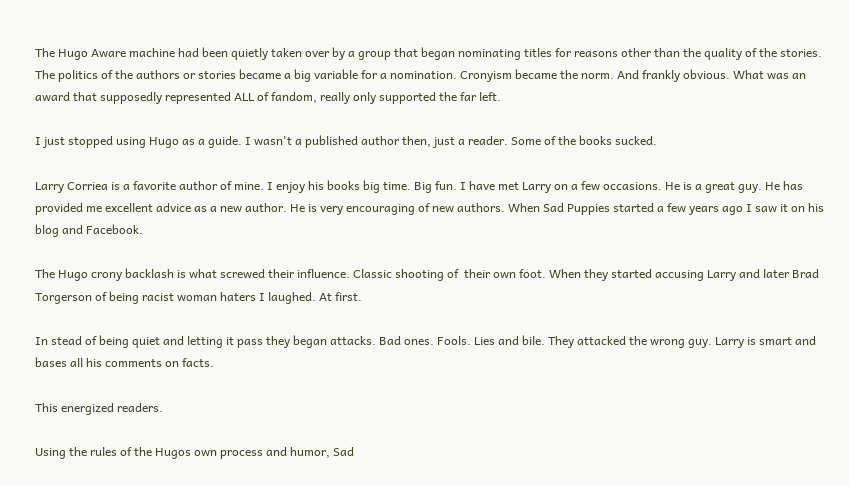The Hugo Aware machine had been quietly taken over by a group that began nominating titles for reasons other than the quality of the stories. The politics of the authors or stories became a big variable for a nomination. Cronyism became the norm. And frankly obvious. What was an award that supposedly represented ALL of fandom, really only supported the far left.

I just stopped using Hugo as a guide. I wasn't a published author then, just a reader. Some of the books sucked.

Larry Corriea is a favorite author of mine. I enjoy his books big time. Big fun. I have met Larry on a few occasions. He is a great guy. He has provided me excellent advice as a new author. He is very encouraging of new authors. When Sad Puppies started a few years ago I saw it on his blog and Facebook.

The Hugo crony backlash is what screwed their influence. Classic shooting of  their own foot. When they started accusing Larry and later Brad Torgerson of being racist woman haters I laughed. At first.

In stead of being quiet and letting it pass they began attacks. Bad ones. Fools. Lies and bile. They attacked the wrong guy. Larry is smart and bases all his comments on facts.

This energized readers.

Using the rules of the Hugos own process and humor, Sad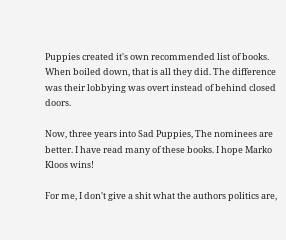Puppies created it's own recommended list of books. When boiled down, that is all they did. The difference was their lobbying was overt instead of behind closed doors.

Now, three years into Sad Puppies, The nominees are better. I have read many of these books. I hope Marko Kloos wins!

For me, I don't give a shit what the authors politics are,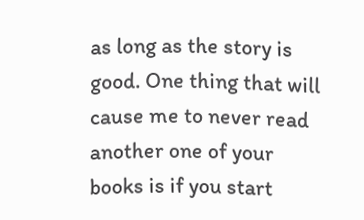as long as the story is good. One thing that will cause me to never read another one of your books is if you start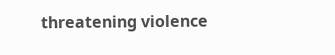threatening violence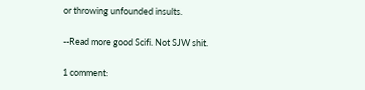or throwing unfounded insults.

--Read more good Scifi. Not SJW shit.

1 comment: